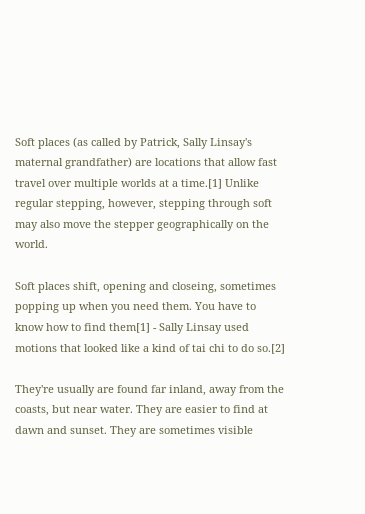Soft places (as called by Patrick, Sally Linsay's maternal grandfather) are locations that allow fast travel over multiple worlds at a time.[1] Unlike regular stepping, however, stepping through soft may also move the stepper geographically on the world.

Soft places shift, opening and closeing, sometimes popping up when you need them. You have to know how to find them[1] - Sally Linsay used motions that looked like a kind of tai chi to do so.[2]

They're usually are found far inland, away from the coasts, but near water. They are easier to find at dawn and sunset. They are sometimes visible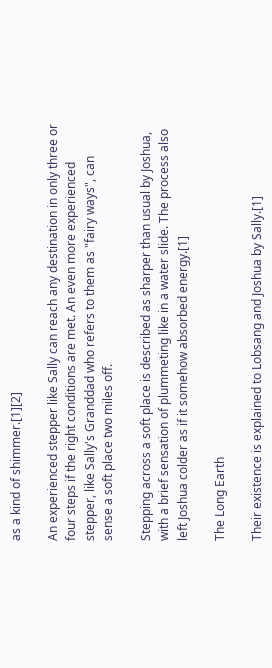as a kind of shimmer.[1][2]

An experienced stepper like Sally can reach any destination in only three or four steps if the right conditions are met. An even more experienced stepper, like Sally's Granddad who refers to them as "fairy ways", can sense a soft place two miles off.

Stepping across a soft place is described as sharper than usual by Joshua, with a brief sensation of plummeting like in a water slide. The process also left Joshua colder as if it somehow absorbed energy.[1]

The Long Earth

Their existence is explained to Lobsang and Joshua by Sally.[1]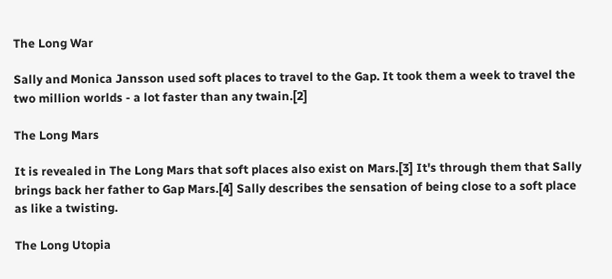The Long War

Sally and Monica Jansson used soft places to travel to the Gap. It took them a week to travel the two million worlds - a lot faster than any twain.[2]

The Long Mars

It is revealed in The Long Mars that soft places also exist on Mars.[3] It's through them that Sally brings back her father to Gap Mars.[4] Sally describes the sensation of being close to a soft place as like a twisting.

The Long Utopia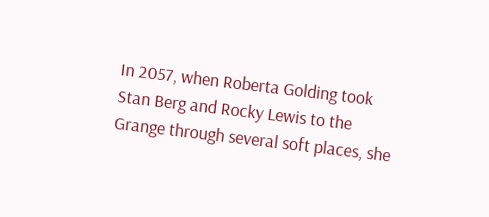In 2057, when Roberta Golding took Stan Berg and Rocky Lewis to the Grange through several soft places, she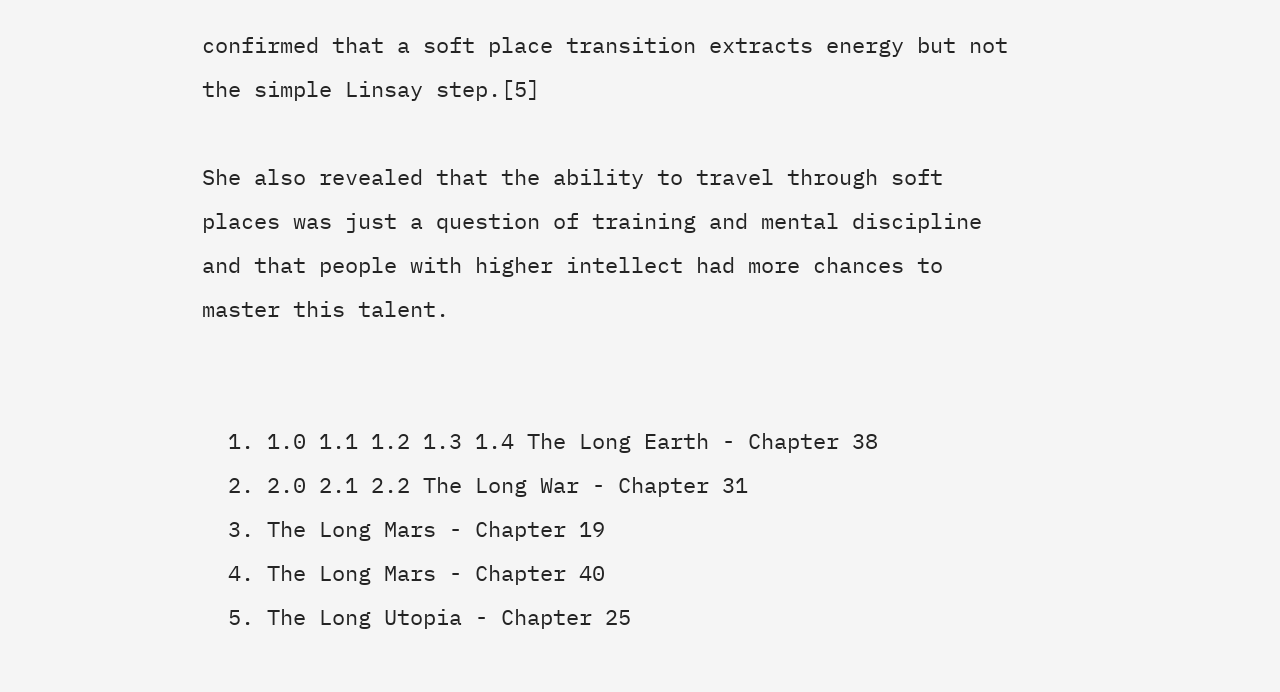confirmed that a soft place transition extracts energy but not the simple Linsay step.[5]

She also revealed that the ability to travel through soft places was just a question of training and mental discipline and that people with higher intellect had more chances to master this talent.


  1. 1.0 1.1 1.2 1.3 1.4 The Long Earth - Chapter 38
  2. 2.0 2.1 2.2 The Long War - Chapter 31
  3. The Long Mars - Chapter 19
  4. The Long Mars - Chapter 40
  5. The Long Utopia - Chapter 25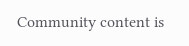Community content is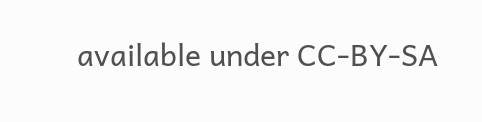available under CC-BY-SA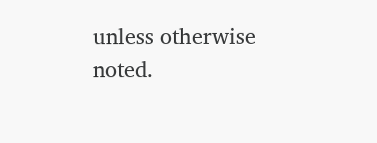unless otherwise noted.